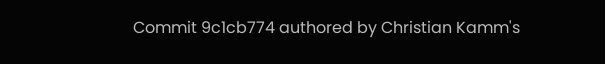Commit 9c1cb774 authored by Christian Kamm's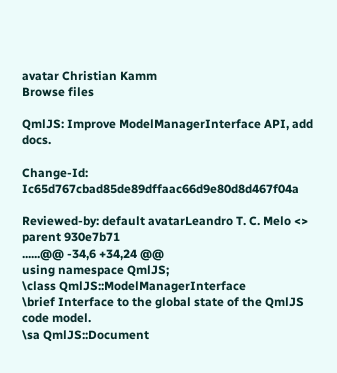avatar Christian Kamm
Browse files

QmlJS: Improve ModelManagerInterface API, add docs.

Change-Id: Ic65d767cbad85de89dffaac66d9e80d8d467f04a

Reviewed-by: default avatarLeandro T. C. Melo <>
parent 930e7b71
......@@ -34,6 +34,24 @@
using namespace QmlJS;
\class QmlJS::ModelManagerInterface
\brief Interface to the global state of the QmlJS code model.
\sa QmlJS::Document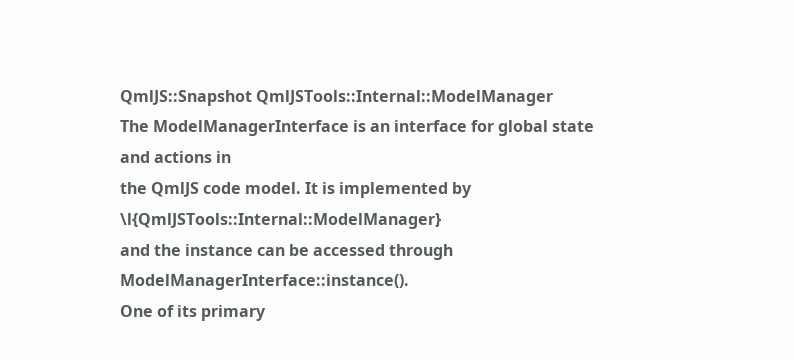QmlJS::Snapshot QmlJSTools::Internal::ModelManager
The ModelManagerInterface is an interface for global state and actions in
the QmlJS code model. It is implemented by \l{QmlJSTools::Internal::ModelManager}
and the instance can be accessed through ModelManagerInterface::instance().
One of its primary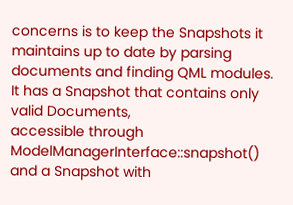concerns is to keep the Snapshots it
maintains up to date by parsing documents and finding QML modules.
It has a Snapshot that contains only valid Documents,
accessible through ModelManagerInterface::snapshot() and a Snapshot with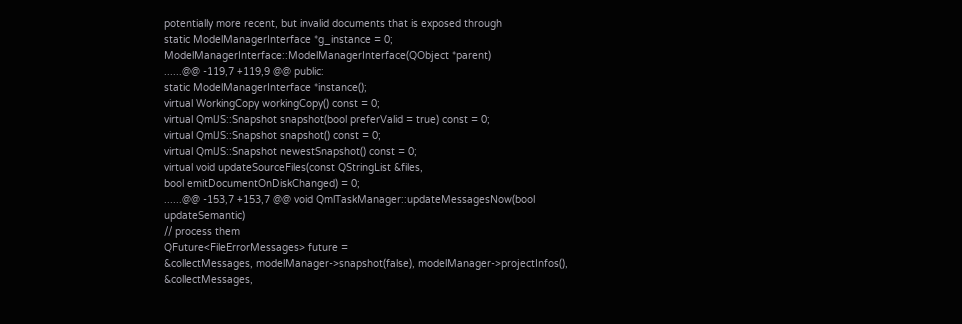potentially more recent, but invalid documents that is exposed through
static ModelManagerInterface *g_instance = 0;
ModelManagerInterface::ModelManagerInterface(QObject *parent)
......@@ -119,7 +119,9 @@ public:
static ModelManagerInterface *instance();
virtual WorkingCopy workingCopy() const = 0;
virtual QmlJS::Snapshot snapshot(bool preferValid = true) const = 0;
virtual QmlJS::Snapshot snapshot() const = 0;
virtual QmlJS::Snapshot newestSnapshot() const = 0;
virtual void updateSourceFiles(const QStringList &files,
bool emitDocumentOnDiskChanged) = 0;
......@@ -153,7 +153,7 @@ void QmlTaskManager::updateMessagesNow(bool updateSemantic)
// process them
QFuture<FileErrorMessages> future =
&collectMessages, modelManager->snapshot(false), modelManager->projectInfos(),
&collectMessages,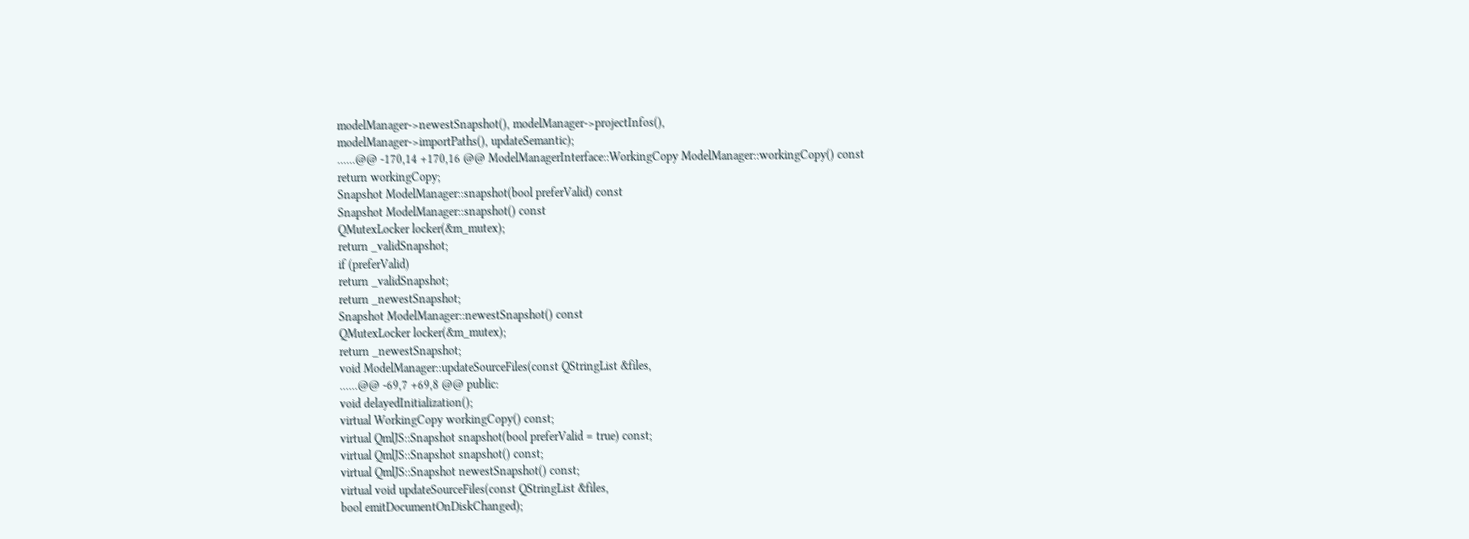modelManager->newestSnapshot(), modelManager->projectInfos(),
modelManager->importPaths(), updateSemantic);
......@@ -170,14 +170,16 @@ ModelManagerInterface::WorkingCopy ModelManager::workingCopy() const
return workingCopy;
Snapshot ModelManager::snapshot(bool preferValid) const
Snapshot ModelManager::snapshot() const
QMutexLocker locker(&m_mutex);
return _validSnapshot;
if (preferValid)
return _validSnapshot;
return _newestSnapshot;
Snapshot ModelManager::newestSnapshot() const
QMutexLocker locker(&m_mutex);
return _newestSnapshot;
void ModelManager::updateSourceFiles(const QStringList &files,
......@@ -69,7 +69,8 @@ public:
void delayedInitialization();
virtual WorkingCopy workingCopy() const;
virtual QmlJS::Snapshot snapshot(bool preferValid = true) const;
virtual QmlJS::Snapshot snapshot() const;
virtual QmlJS::Snapshot newestSnapshot() const;
virtual void updateSourceFiles(const QStringList &files,
bool emitDocumentOnDiskChanged);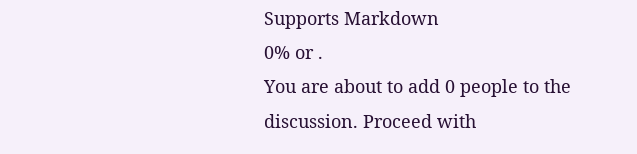Supports Markdown
0% or .
You are about to add 0 people to the discussion. Proceed with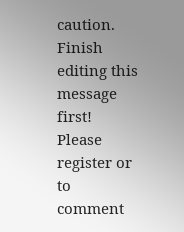caution.
Finish editing this message first!
Please register or to comment